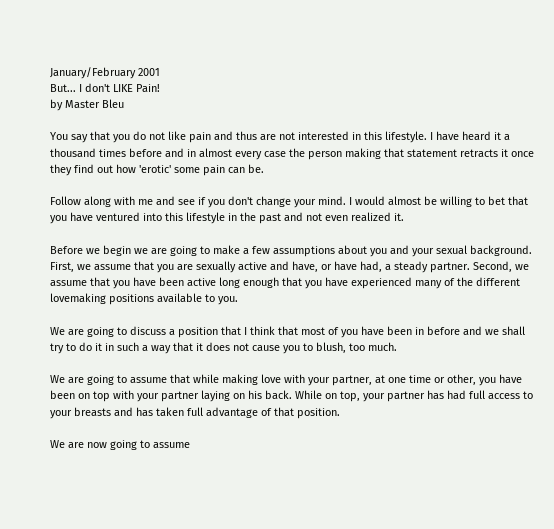January/February 2001
But... I don't LIKE Pain!
by Master Bleu

You say that you do not like pain and thus are not interested in this lifestyle. I have heard it a thousand times before and in almost every case the person making that statement retracts it once they find out how 'erotic' some pain can be.

Follow along with me and see if you don't change your mind. I would almost be willing to bet that you have ventured into this lifestyle in the past and not even realized it.

Before we begin we are going to make a few assumptions about you and your sexual background. First, we assume that you are sexually active and have, or have had, a steady partner. Second, we assume that you have been active long enough that you have experienced many of the different lovemaking positions available to you.

We are going to discuss a position that I think that most of you have been in before and we shall try to do it in such a way that it does not cause you to blush, too much.

We are going to assume that while making love with your partner, at one time or other, you have been on top with your partner laying on his back. While on top, your partner has had full access to your breasts and has taken full advantage of that position.

We are now going to assume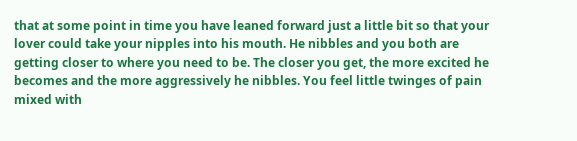that at some point in time you have leaned forward just a little bit so that your lover could take your nipples into his mouth. He nibbles and you both are getting closer to where you need to be. The closer you get, the more excited he becomes and the more aggressively he nibbles. You feel little twinges of pain mixed with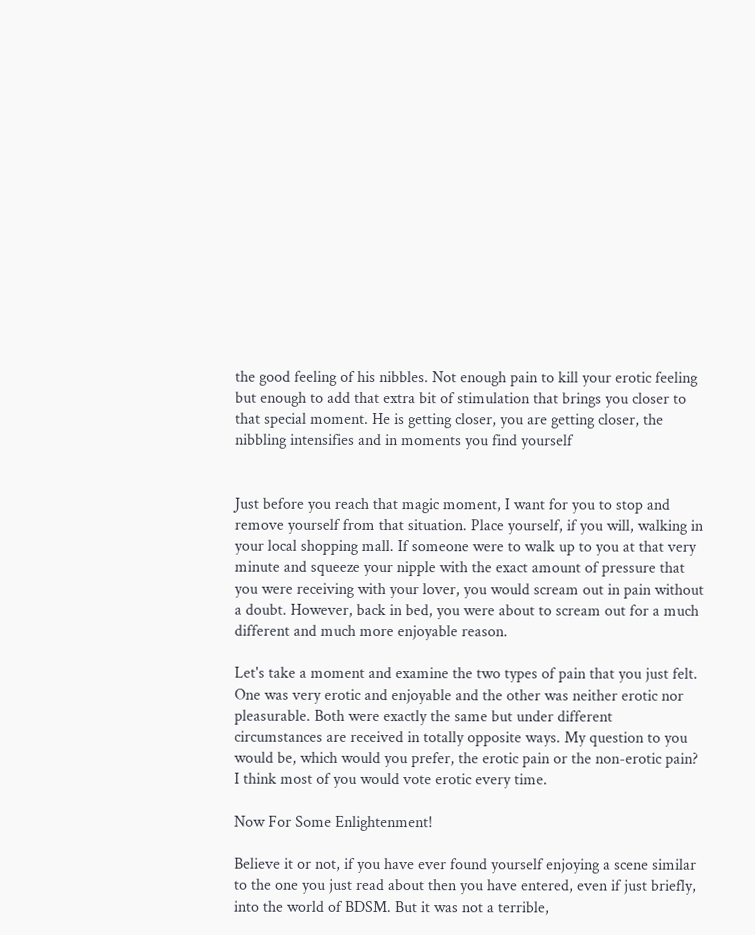the good feeling of his nibbles. Not enough pain to kill your erotic feeling but enough to add that extra bit of stimulation that brings you closer to that special moment. He is getting closer, you are getting closer, the nibbling intensifies and in moments you find yourself


Just before you reach that magic moment, I want for you to stop and remove yourself from that situation. Place yourself, if you will, walking in your local shopping mall. If someone were to walk up to you at that very minute and squeeze your nipple with the exact amount of pressure that you were receiving with your lover, you would scream out in pain without a doubt. However, back in bed, you were about to scream out for a much different and much more enjoyable reason.

Let's take a moment and examine the two types of pain that you just felt. One was very erotic and enjoyable and the other was neither erotic nor pleasurable. Both were exactly the same but under different circumstances are received in totally opposite ways. My question to you would be, which would you prefer, the erotic pain or the non-erotic pain? I think most of you would vote erotic every time.

Now For Some Enlightenment!

Believe it or not, if you have ever found yourself enjoying a scene similar to the one you just read about then you have entered, even if just briefly, into the world of BDSM. But it was not a terrible,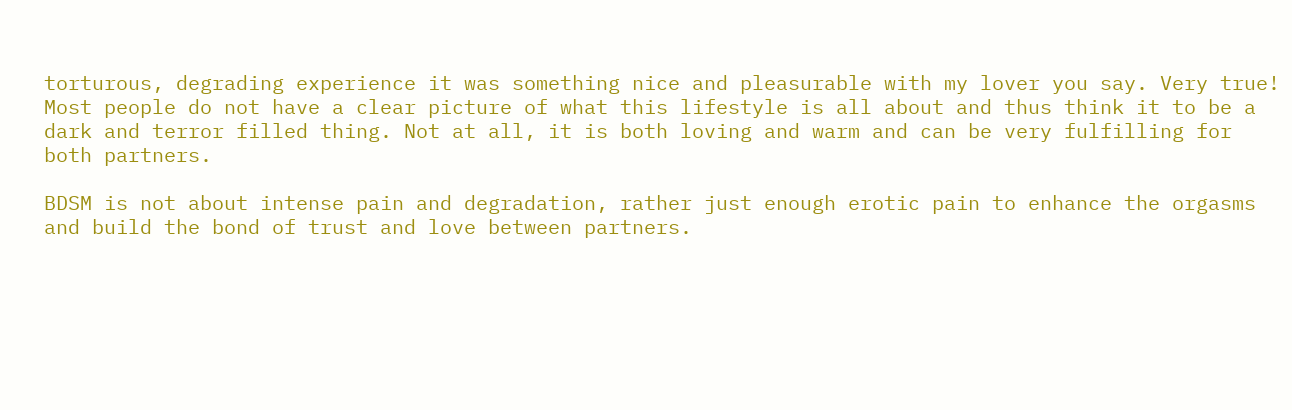torturous, degrading experience it was something nice and pleasurable with my lover you say. Very true! Most people do not have a clear picture of what this lifestyle is all about and thus think it to be a dark and terror filled thing. Not at all, it is both loving and warm and can be very fulfilling for both partners.

BDSM is not about intense pain and degradation, rather just enough erotic pain to enhance the orgasms and build the bond of trust and love between partners.